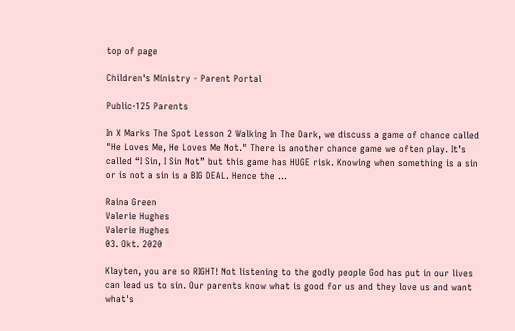top of page

Children's Ministry - Parent Portal

Public·125 Parents

In X Marks The Spot Lesson 2 Walking In The Dark, we discuss a game of chance called "He Loves Me, He Loves Me Not." There is another chance game we often play. It’s called “I Sin, I Sin Not” but this game has HUGE risk. Knowing when something is a sin or is not a sin is a BIG DEAL. Hence the …

Raina Green
Valerie Hughes
Valerie Hughes
03. Okt. 2020

Klayten, you are so RIGHT! Not listening to the godly people God has put in our lives can lead us to sin. Our parents know what is good for us and they love us and want what's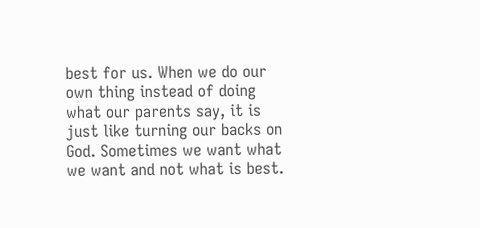best for us. When we do our own thing instead of doing what our parents say, it is just like turning our backs on God. Sometimes we want what we want and not what is best.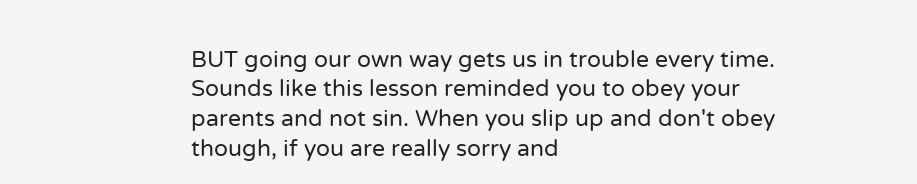BUT going our own way gets us in trouble every time. Sounds like this lesson reminded you to obey your parents and not sin. When you slip up and don't obey though, if you are really sorry and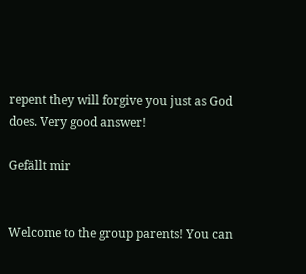repent they will forgive you just as God does. Very good answer!

Gefällt mir


Welcome to the group parents! You can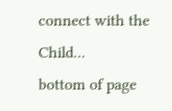connect with the Child...
bottom of page